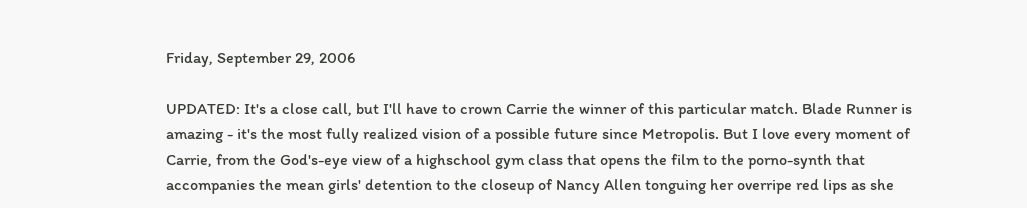Friday, September 29, 2006

UPDATED: It's a close call, but I'll have to crown Carrie the winner of this particular match. Blade Runner is amazing - it's the most fully realized vision of a possible future since Metropolis. But I love every moment of Carrie, from the God's-eye view of a highschool gym class that opens the film to the porno-synth that accompanies the mean girls' detention to the closeup of Nancy Allen tonguing her overripe red lips as she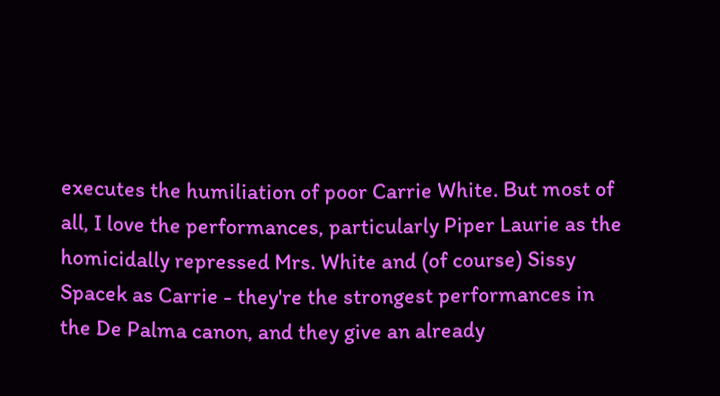executes the humiliation of poor Carrie White. But most of all, I love the performances, particularly Piper Laurie as the homicidally repressed Mrs. White and (of course) Sissy Spacek as Carrie - they're the strongest performances in the De Palma canon, and they give an already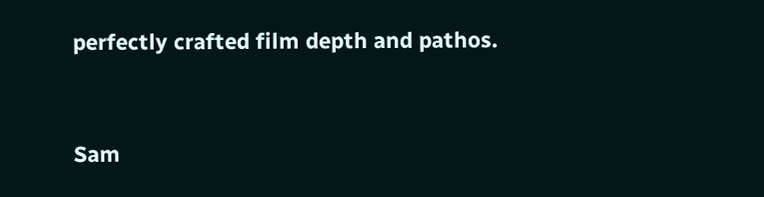perfectly crafted film depth and pathos.


Sam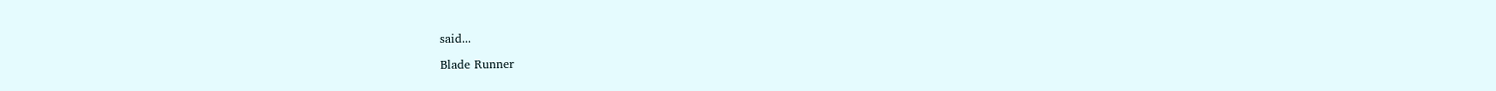said...

Blade Runner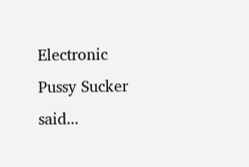Electronic Pussy Sucker said...